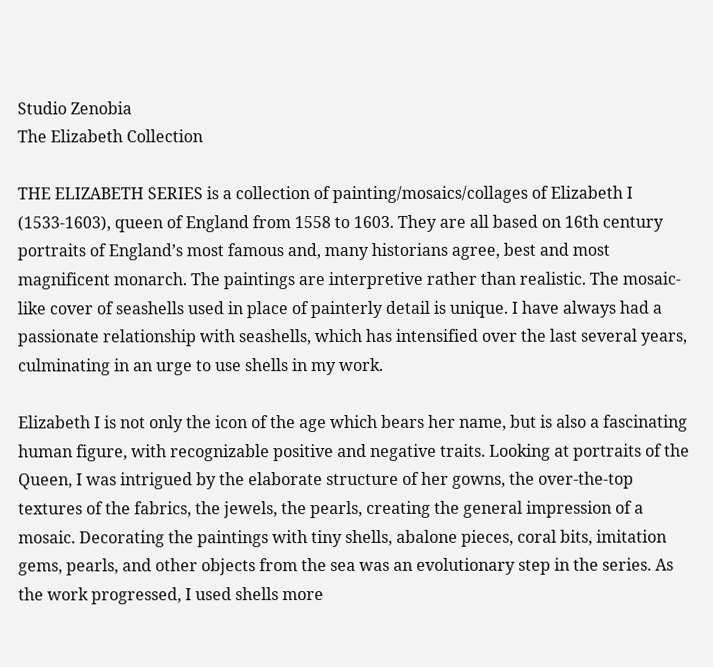Studio Zenobia
The Elizabeth Collection

THE ELIZABETH SERIES is a collection of painting/mosaics/collages of Elizabeth I (1533-1603), queen of England from 1558 to 1603. They are all based on 16th century portraits of England’s most famous and, many historians agree, best and most magnificent monarch. The paintings are interpretive rather than realistic. The mosaic-like cover of seashells used in place of painterly detail is unique. I have always had a passionate relationship with seashells, which has intensified over the last several years, culminating in an urge to use shells in my work.

Elizabeth I is not only the icon of the age which bears her name, but is also a fascinating human figure, with recognizable positive and negative traits. Looking at portraits of the Queen, I was intrigued by the elaborate structure of her gowns, the over-the-top textures of the fabrics, the jewels, the pearls, creating the general impression of a mosaic. Decorating the paintings with tiny shells, abalone pieces, coral bits, imitation gems, pearls, and other objects from the sea was an evolutionary step in the series. As the work progressed, I used shells more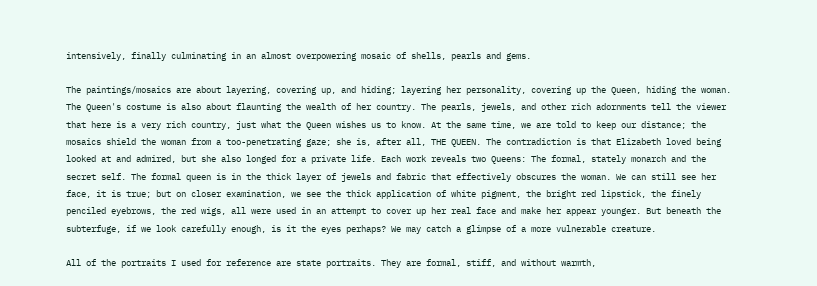intensively, finally culminating in an almost overpowering mosaic of shells, pearls and gems.

The paintings/mosaics are about layering, covering up, and hiding; layering her personality, covering up the Queen, hiding the woman. The Queen's costume is also about flaunting the wealth of her country. The pearls, jewels, and other rich adornments tell the viewer that here is a very rich country, just what the Queen wishes us to know. At the same time, we are told to keep our distance; the mosaics shield the woman from a too-penetrating gaze; she is, after all, THE QUEEN. The contradiction is that Elizabeth loved being looked at and admired, but she also longed for a private life. Each work reveals two Queens: The formal, stately monarch and the secret self. The formal queen is in the thick layer of jewels and fabric that effectively obscures the woman. We can still see her face, it is true; but on closer examination, we see the thick application of white pigment, the bright red lipstick, the finely penciled eyebrows, the red wigs, all were used in an attempt to cover up her real face and make her appear younger. But beneath the subterfuge, if we look carefully enough, is it the eyes perhaps? We may catch a glimpse of a more vulnerable creature.

All of the portraits I used for reference are state portraits. They are formal, stiff, and without warmth,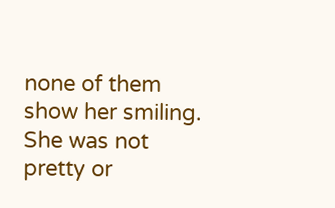none of them show her smiling. She was not pretty or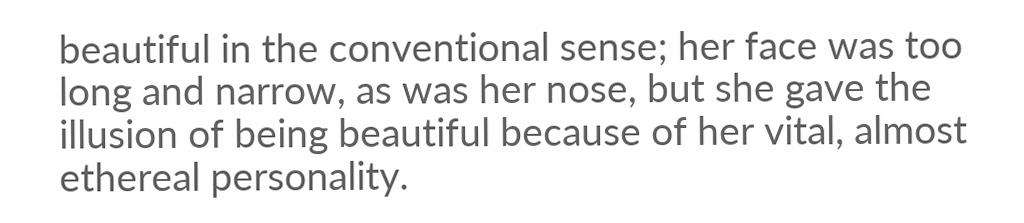beautiful in the conventional sense; her face was too long and narrow, as was her nose, but she gave the illusion of being beautiful because of her vital, almost ethereal personality.